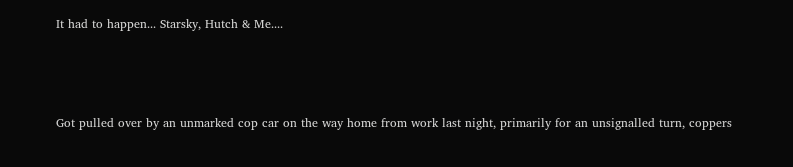It had to happen... Starsky, Hutch & Me....



Got pulled over by an unmarked cop car on the way home from work last night, primarily for an unsignalled turn, coppers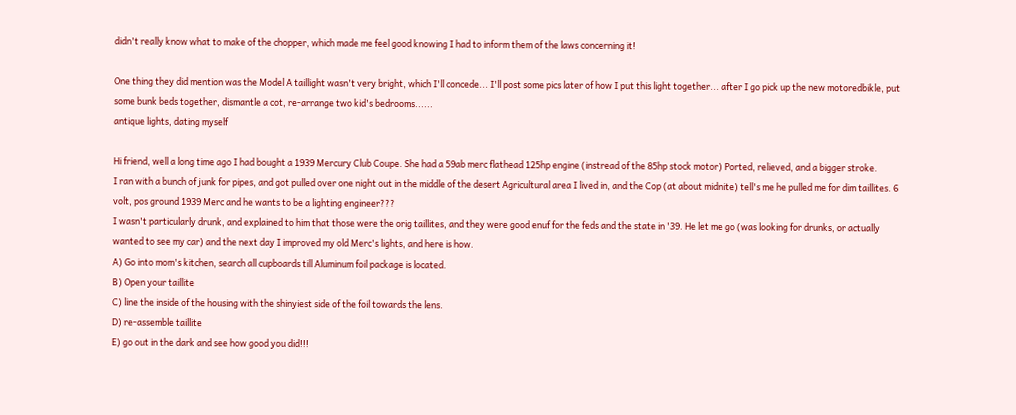didn't really know what to make of the chopper, which made me feel good knowing I had to inform them of the laws concerning it!

One thing they did mention was the Model A taillight wasn't very bright, which I'll concede... I'll post some pics later of how I put this light together... after I go pick up the new motoredbikle, put some bunk beds together, dismantle a cot, re-arrange two kid's bedrooms......
antique lights, dating myself

Hi friend, well a long time ago I had bought a 1939 Mercury Club Coupe. She had a 59ab merc flathead 125hp engine (instread of the 85hp stock motor) Ported, relieved, and a bigger stroke.
I ran with a bunch of junk for pipes, and got pulled over one night out in the middle of the desert Agricultural area I lived in, and the Cop (at about midnite) tell's me he pulled me for dim taillites. 6 volt, pos ground 1939 Merc and he wants to be a lighting engineer???
I wasn't particularly drunk, and explained to him that those were the orig taillites, and they were good enuf for the feds and the state in '39. He let me go (was looking for drunks, or actually wanted to see my car) and the next day I improved my old Merc's lights, and here is how.
A) Go into mom's kitchen, search all cupboards till Aluminum foil package is located.
B) Open your taillite
C) line the inside of the housing with the shinyiest side of the foil towards the lens.
D) re-assemble taillite
E) go out in the dark and see how good you did!!!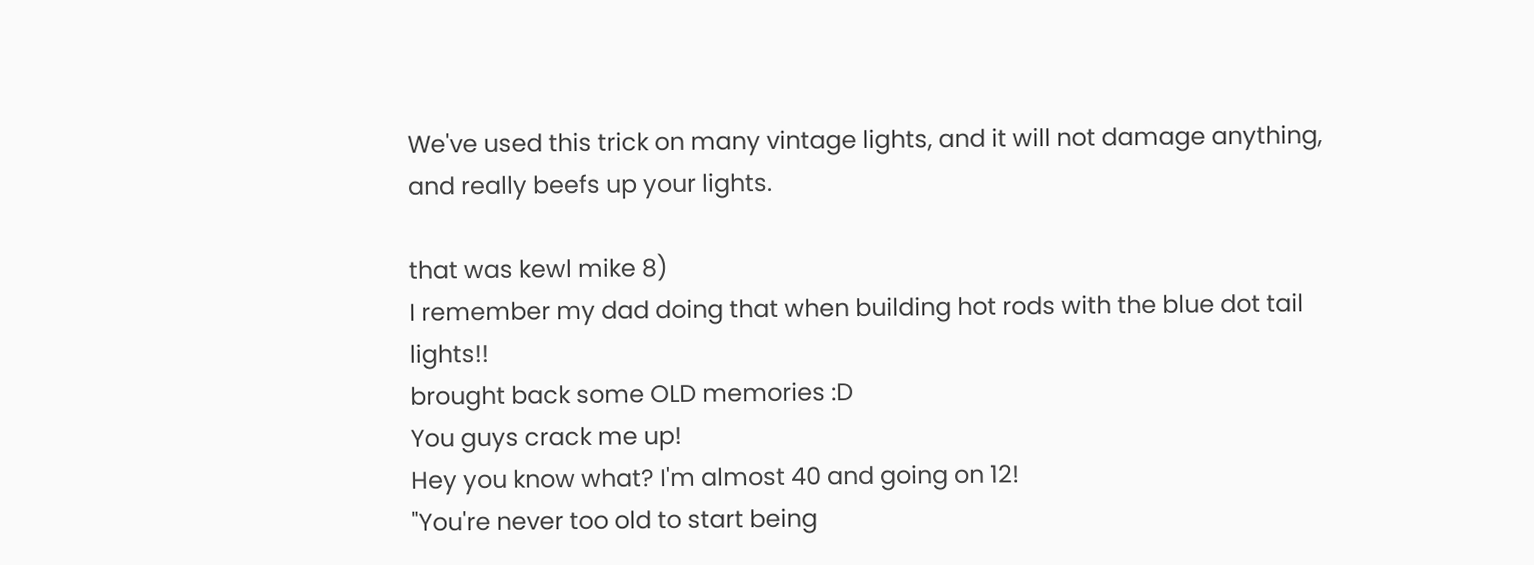We've used this trick on many vintage lights, and it will not damage anything, and really beefs up your lights.

that was kewl mike 8)
I remember my dad doing that when building hot rods with the blue dot tail lights!!
brought back some OLD memories :D
You guys crack me up!
Hey you know what? I'm almost 40 and going on 12!
"You're never too old to start being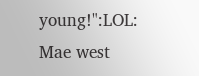young!":LOL:
Mae west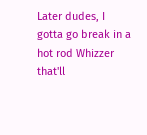Later dudes, I gotta go break in a hot rod Whizzer that'll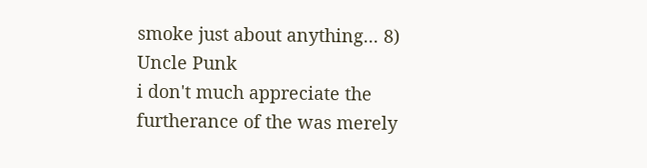smoke just about anything... 8)
Uncle Punk
i don't much appreciate the furtherance of the was merely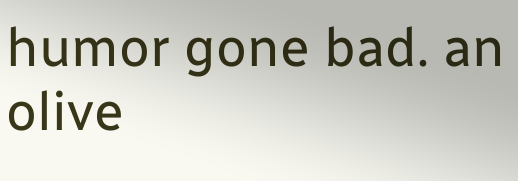humor gone bad. an olive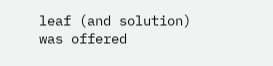leaf (and solution) was offered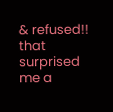& refused!! that surprised me a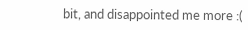bit, and disappointed me more :(